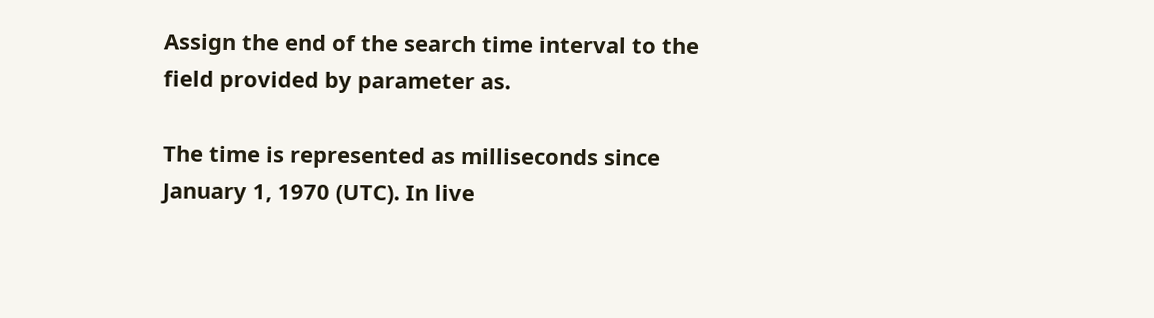Assign the end of the search time interval to the field provided by parameter as.

The time is represented as milliseconds since January 1, 1970 (UTC). In live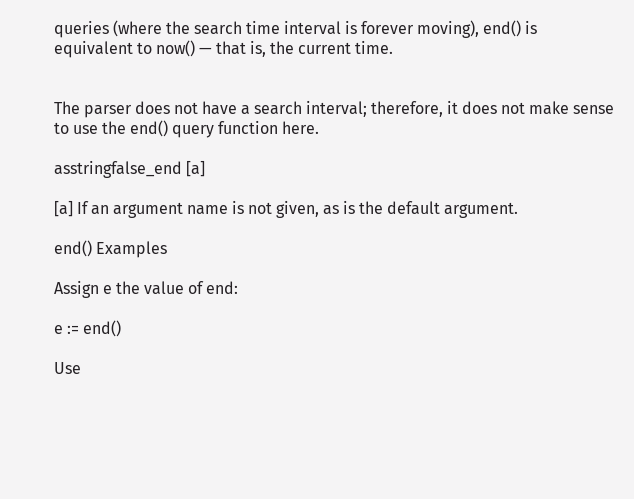queries (where the search time interval is forever moving), end() is equivalent to now() — that is, the current time.


The parser does not have a search interval; therefore, it does not make sense to use the end() query function here.

asstringfalse_end [a]

[a] If an argument name is not given, as is the default argument.

end() Examples

Assign e the value of end:

e := end()

Use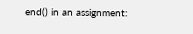end() in an assignment: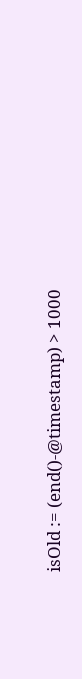isOld := (end()-@timestamp) > 1000